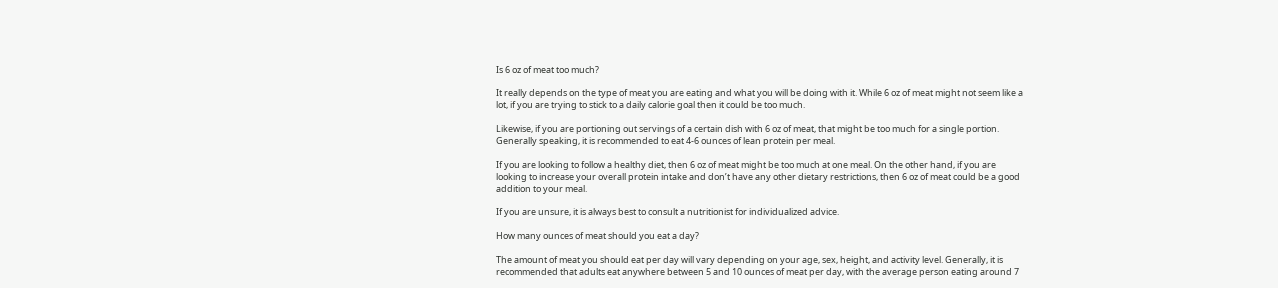Is 6 oz of meat too much?

It really depends on the type of meat you are eating and what you will be doing with it. While 6 oz of meat might not seem like a lot, if you are trying to stick to a daily calorie goal then it could be too much.

Likewise, if you are portioning out servings of a certain dish with 6 oz of meat, that might be too much for a single portion. Generally speaking, it is recommended to eat 4-6 ounces of lean protein per meal.

If you are looking to follow a healthy diet, then 6 oz of meat might be too much at one meal. On the other hand, if you are looking to increase your overall protein intake and don’t have any other dietary restrictions, then 6 oz of meat could be a good addition to your meal.

If you are unsure, it is always best to consult a nutritionist for individualized advice.

How many ounces of meat should you eat a day?

The amount of meat you should eat per day will vary depending on your age, sex, height, and activity level. Generally, it is recommended that adults eat anywhere between 5 and 10 ounces of meat per day, with the average person eating around 7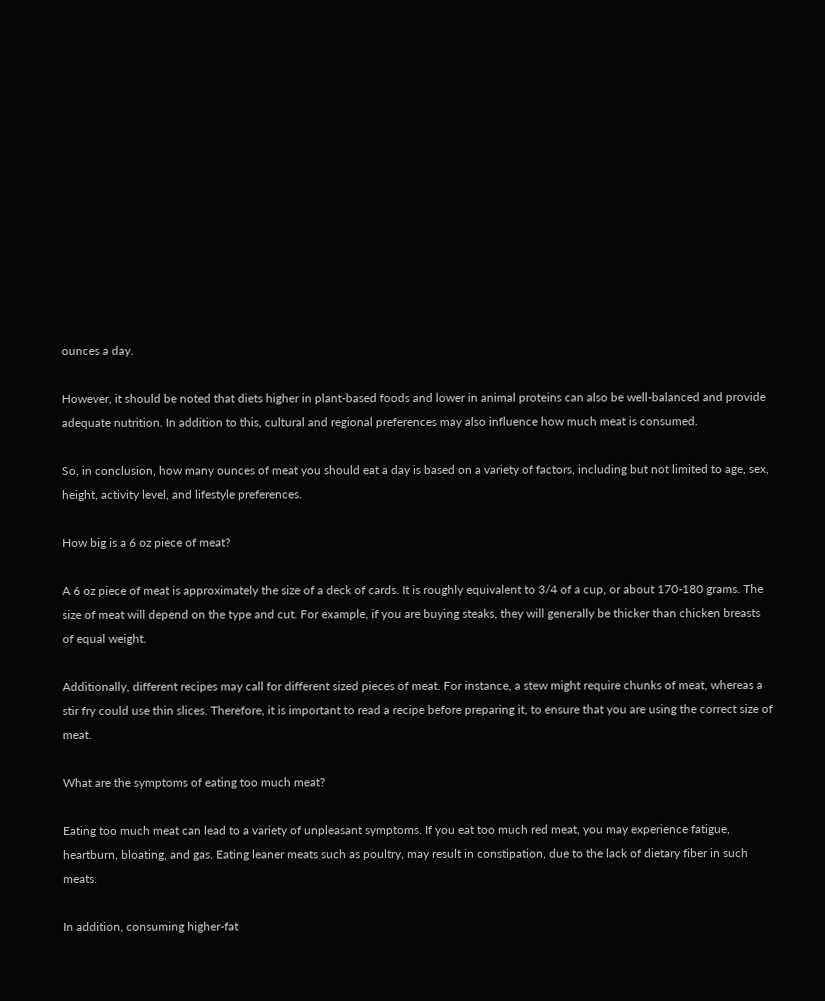ounces a day.

However, it should be noted that diets higher in plant-based foods and lower in animal proteins can also be well-balanced and provide adequate nutrition. In addition to this, cultural and regional preferences may also influence how much meat is consumed.

So, in conclusion, how many ounces of meat you should eat a day is based on a variety of factors, including but not limited to age, sex, height, activity level, and lifestyle preferences.

How big is a 6 oz piece of meat?

A 6 oz piece of meat is approximately the size of a deck of cards. It is roughly equivalent to 3/4 of a cup, or about 170-180 grams. The size of meat will depend on the type and cut. For example, if you are buying steaks, they will generally be thicker than chicken breasts of equal weight.

Additionally, different recipes may call for different sized pieces of meat. For instance, a stew might require chunks of meat, whereas a stir fry could use thin slices. Therefore, it is important to read a recipe before preparing it, to ensure that you are using the correct size of meat.

What are the symptoms of eating too much meat?

Eating too much meat can lead to a variety of unpleasant symptoms. If you eat too much red meat, you may experience fatigue, heartburn, bloating, and gas. Eating leaner meats such as poultry, may result in constipation, due to the lack of dietary fiber in such meats.

In addition, consuming higher-fat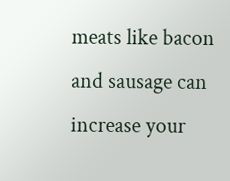meats like bacon and sausage can increase your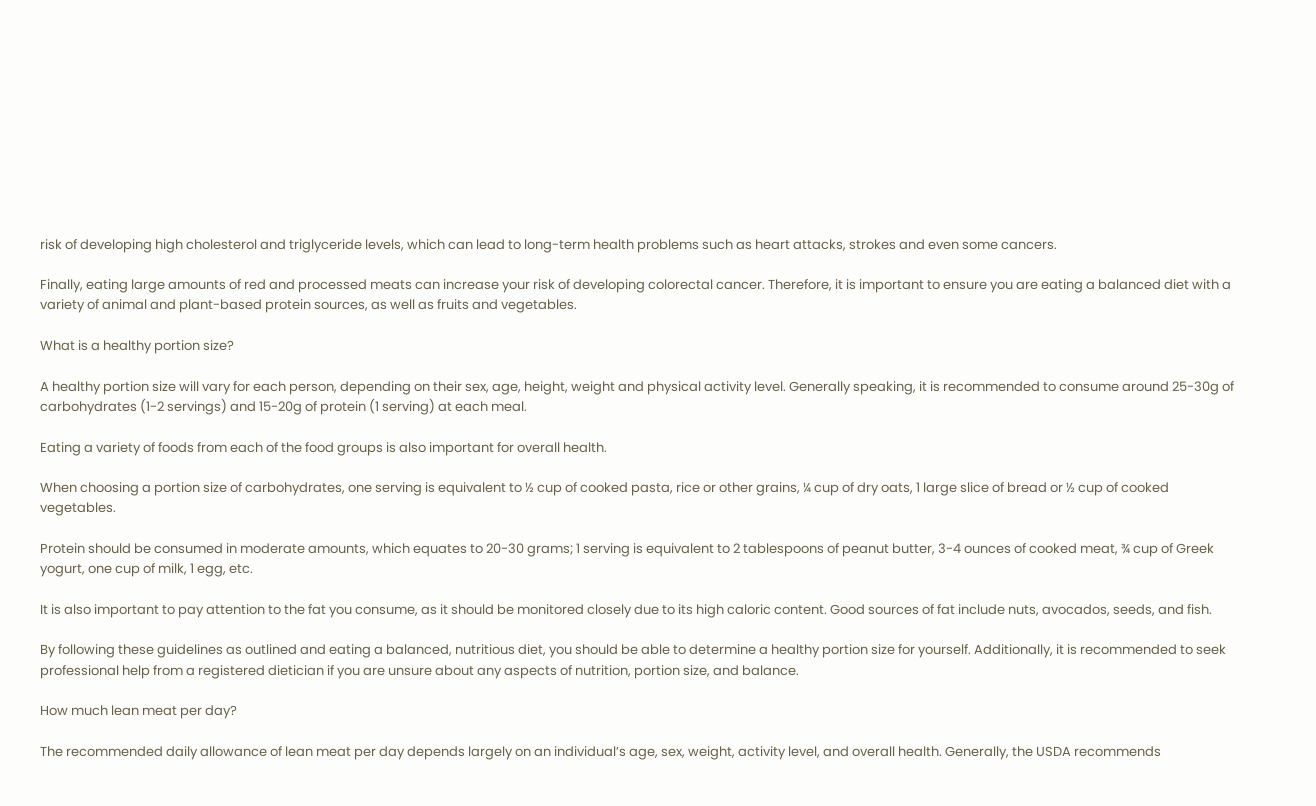risk of developing high cholesterol and triglyceride levels, which can lead to long-term health problems such as heart attacks, strokes and even some cancers.

Finally, eating large amounts of red and processed meats can increase your risk of developing colorectal cancer. Therefore, it is important to ensure you are eating a balanced diet with a variety of animal and plant-based protein sources, as well as fruits and vegetables.

What is a healthy portion size?

A healthy portion size will vary for each person, depending on their sex, age, height, weight and physical activity level. Generally speaking, it is recommended to consume around 25-30g of carbohydrates (1-2 servings) and 15-20g of protein (1 serving) at each meal.

Eating a variety of foods from each of the food groups is also important for overall health.

When choosing a portion size of carbohydrates, one serving is equivalent to ½ cup of cooked pasta, rice or other grains, ¼ cup of dry oats, 1 large slice of bread or ½ cup of cooked vegetables.

Protein should be consumed in moderate amounts, which equates to 20-30 grams; 1 serving is equivalent to 2 tablespoons of peanut butter, 3-4 ounces of cooked meat, ¾ cup of Greek yogurt, one cup of milk, 1 egg, etc.

It is also important to pay attention to the fat you consume, as it should be monitored closely due to its high caloric content. Good sources of fat include nuts, avocados, seeds, and fish.

By following these guidelines as outlined and eating a balanced, nutritious diet, you should be able to determine a healthy portion size for yourself. Additionally, it is recommended to seek professional help from a registered dietician if you are unsure about any aspects of nutrition, portion size, and balance.

How much lean meat per day?

The recommended daily allowance of lean meat per day depends largely on an individual’s age, sex, weight, activity level, and overall health. Generally, the USDA recommends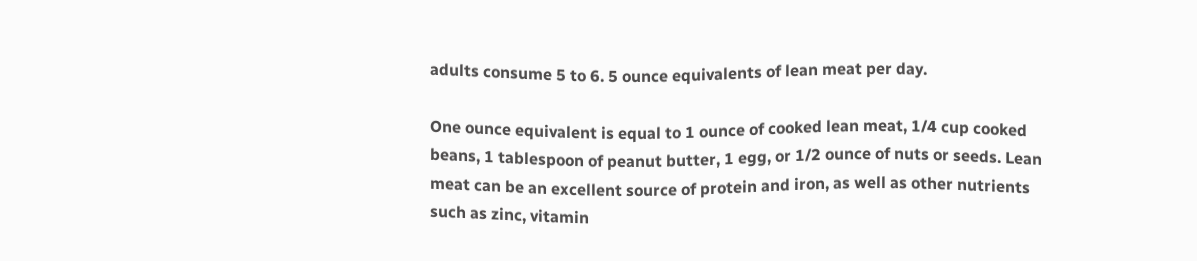adults consume 5 to 6. 5 ounce equivalents of lean meat per day.

One ounce equivalent is equal to 1 ounce of cooked lean meat, 1/4 cup cooked beans, 1 tablespoon of peanut butter, 1 egg, or 1/2 ounce of nuts or seeds. Lean meat can be an excellent source of protein and iron, as well as other nutrients such as zinc, vitamin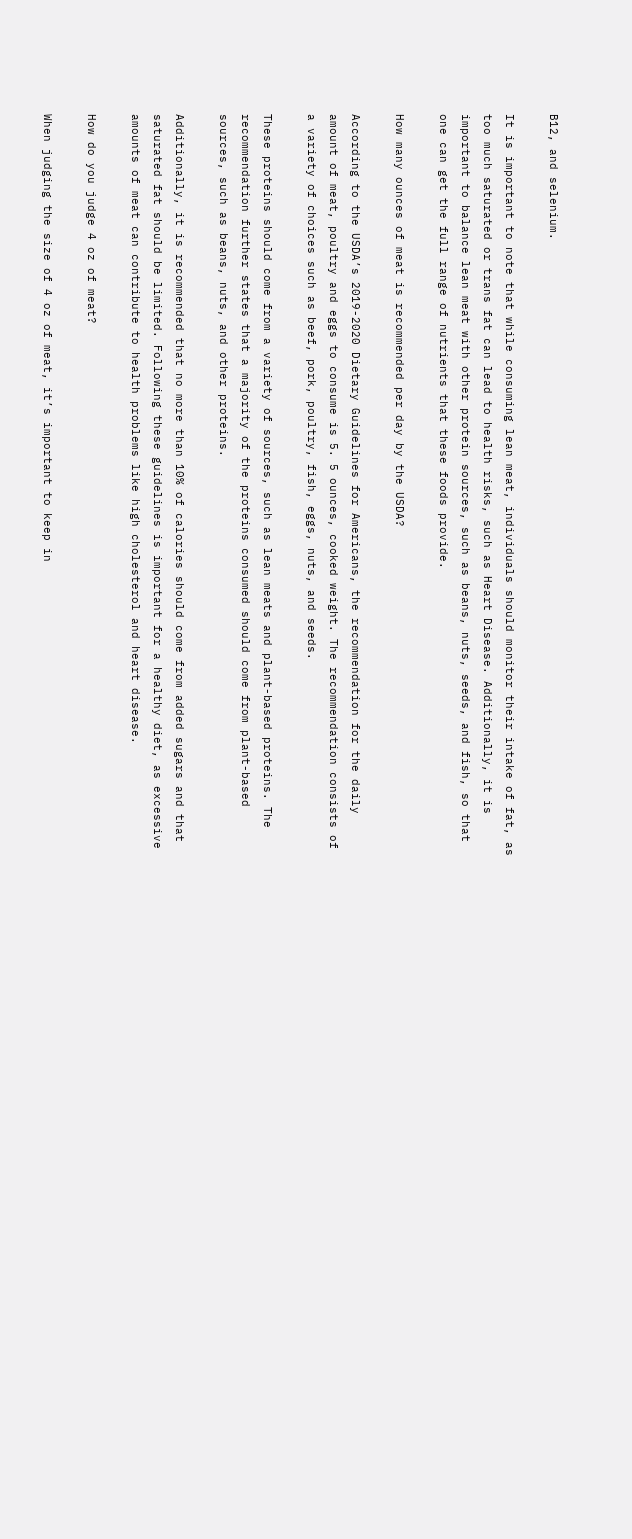B12, and selenium.

It is important to note that while consuming lean meat, individuals should monitor their intake of fat, as too much saturated or trans fat can lead to health risks, such as Heart Disease. Additionally, it is important to balance lean meat with other protein sources, such as beans, nuts, seeds, and fish, so that one can get the full range of nutrients that these foods provide.

How many ounces of meat is recommended per day by the USDA?

According to the USDA’s 2019-2020 Dietary Guidelines for Americans, the recommendation for the daily amount of meat, poultry and eggs to consume is 5. 5 ounces, cooked weight. The recommendation consists of a variety of choices such as beef, pork, poultry, fish, eggs, nuts, and seeds.

These proteins should come from a variety of sources, such as lean meats and plant-based proteins. The recommendation further states that a majority of the proteins consumed should come from plant-based sources, such as beans, nuts, and other proteins.

Additionally, it is recommended that no more than 10% of calories should come from added sugars and that saturated fat should be limited. Following these guidelines is important for a healthy diet, as excessive amounts of meat can contribute to health problems like high cholesterol and heart disease.

How do you judge 4 oz of meat?

When judging the size of 4 oz of meat, it’s important to keep in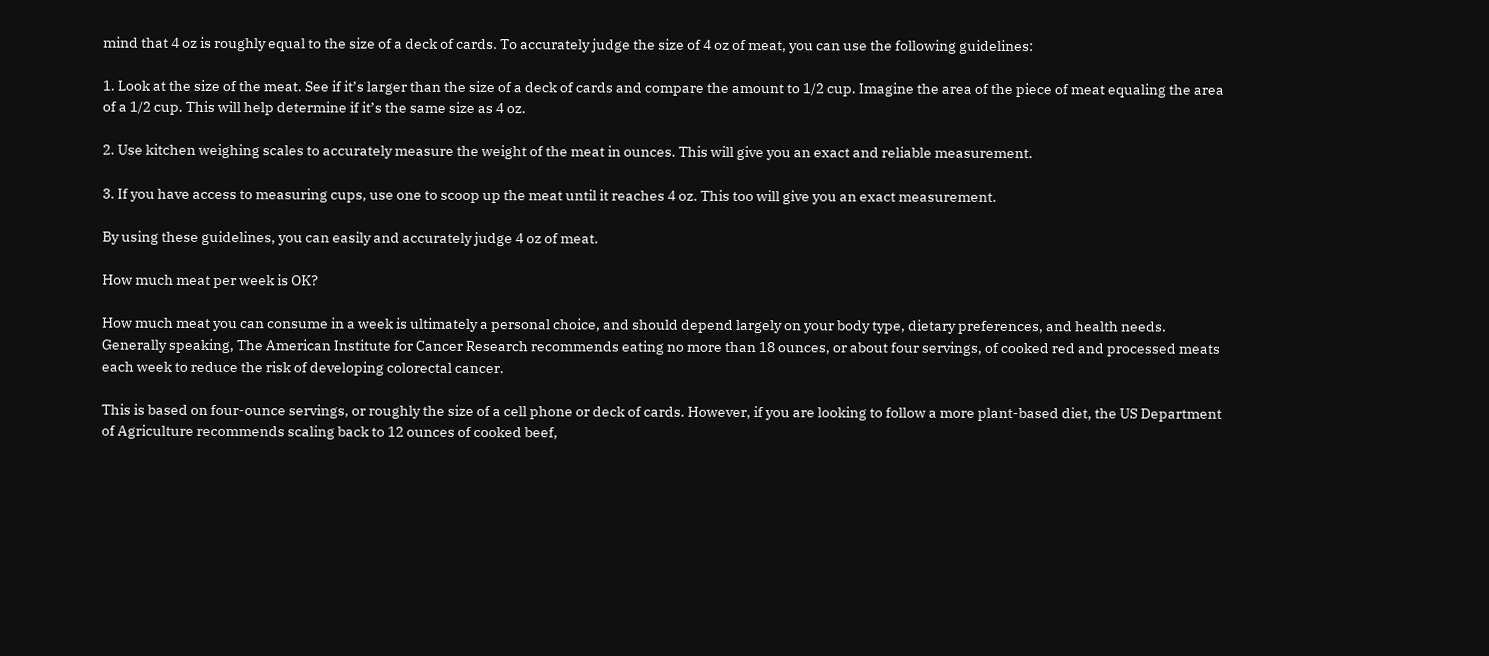mind that 4 oz is roughly equal to the size of a deck of cards. To accurately judge the size of 4 oz of meat, you can use the following guidelines:

1. Look at the size of the meat. See if it’s larger than the size of a deck of cards and compare the amount to 1/2 cup. Imagine the area of the piece of meat equaling the area of a 1/2 cup. This will help determine if it’s the same size as 4 oz.

2. Use kitchen weighing scales to accurately measure the weight of the meat in ounces. This will give you an exact and reliable measurement.

3. If you have access to measuring cups, use one to scoop up the meat until it reaches 4 oz. This too will give you an exact measurement.

By using these guidelines, you can easily and accurately judge 4 oz of meat.

How much meat per week is OK?

How much meat you can consume in a week is ultimately a personal choice, and should depend largely on your body type, dietary preferences, and health needs. Generally speaking, The American Institute for Cancer Research recommends eating no more than 18 ounces, or about four servings, of cooked red and processed meats each week to reduce the risk of developing colorectal cancer.

This is based on four-ounce servings, or roughly the size of a cell phone or deck of cards. However, if you are looking to follow a more plant-based diet, the US Department of Agriculture recommends scaling back to 12 ounces of cooked beef,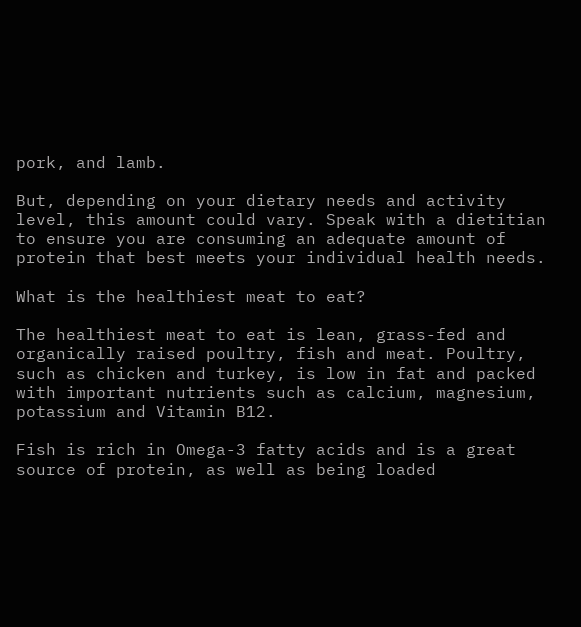pork, and lamb.

But, depending on your dietary needs and activity level, this amount could vary. Speak with a dietitian to ensure you are consuming an adequate amount of protein that best meets your individual health needs.

What is the healthiest meat to eat?

The healthiest meat to eat is lean, grass-fed and organically raised poultry, fish and meat. Poultry, such as chicken and turkey, is low in fat and packed with important nutrients such as calcium, magnesium, potassium and Vitamin B12.

Fish is rich in Omega-3 fatty acids and is a great source of protein, as well as being loaded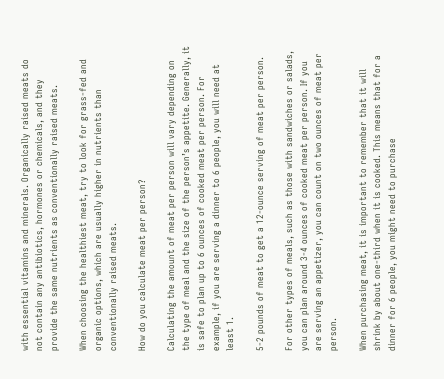with essential vitamins and minerals. Organically raised meats do not contain any antibiotics, hormones or chemicals, and they provide the same nutrients as conventionally raised meats.

When choosing the healthiest meat, try to look for grass-fed and organic options, which are usually higher in nutrients than conventionally raised meats.

How do you calculate meat per person?

Calculating the amount of meat per person will vary depending on the type of meal and the size of the person’s appetite. Generally, it is safe to plan up to 6 ounces of cooked meat per person. For example, if you are serving a dinner to 6 people, you will need at least 1.

5-2 pounds of meat to get a 12-ounce serving of meat per person.

For other types of meals, such as those with sandwiches or salads, you can plan around 3-4 ounces of cooked meat per person. If you are serving an appetizer, you can count on two ounces of meat per person.

When purchasing meat, it is important to remember that it will shrink by about one-third when it is cooked. This means that for a dinner for 6 people, you might need to purchase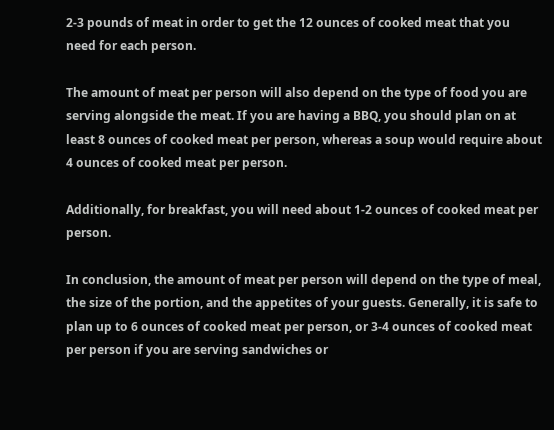2-3 pounds of meat in order to get the 12 ounces of cooked meat that you need for each person.

The amount of meat per person will also depend on the type of food you are serving alongside the meat. If you are having a BBQ, you should plan on at least 8 ounces of cooked meat per person, whereas a soup would require about 4 ounces of cooked meat per person.

Additionally, for breakfast, you will need about 1-2 ounces of cooked meat per person.

In conclusion, the amount of meat per person will depend on the type of meal, the size of the portion, and the appetites of your guests. Generally, it is safe to plan up to 6 ounces of cooked meat per person, or 3-4 ounces of cooked meat per person if you are serving sandwiches or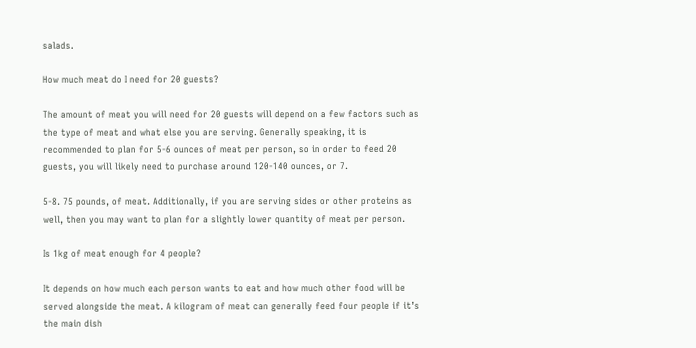salads.

How much meat do I need for 20 guests?

The amount of meat you will need for 20 guests will depend on a few factors such as the type of meat and what else you are serving. Generally speaking, it is recommended to plan for 5-6 ounces of meat per person, so in order to feed 20 guests, you will likely need to purchase around 120-140 ounces, or 7.

5-8. 75 pounds, of meat. Additionally, if you are serving sides or other proteins as well, then you may want to plan for a slightly lower quantity of meat per person.

Is 1kg of meat enough for 4 people?

It depends on how much each person wants to eat and how much other food will be served alongside the meat. A kilogram of meat can generally feed four people if it’s the main dish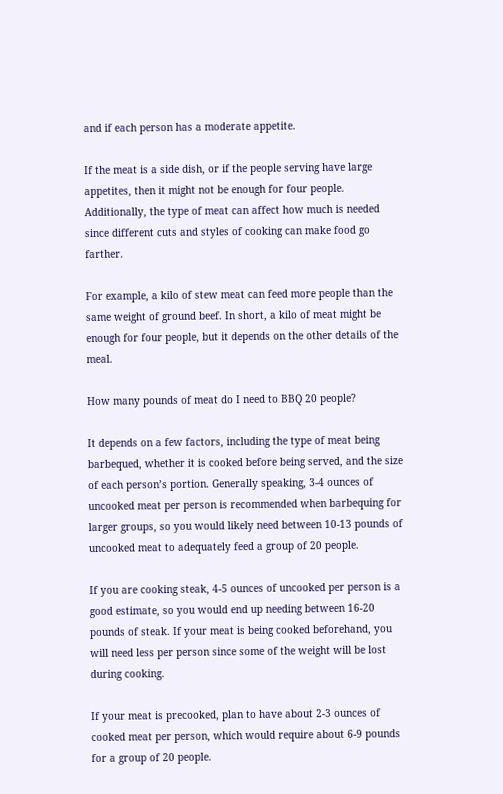and if each person has a moderate appetite.

If the meat is a side dish, or if the people serving have large appetites, then it might not be enough for four people. Additionally, the type of meat can affect how much is needed since different cuts and styles of cooking can make food go farther.

For example, a kilo of stew meat can feed more people than the same weight of ground beef. In short, a kilo of meat might be enough for four people, but it depends on the other details of the meal.

How many pounds of meat do I need to BBQ 20 people?

It depends on a few factors, including the type of meat being barbequed, whether it is cooked before being served, and the size of each person’s portion. Generally speaking, 3-4 ounces of uncooked meat per person is recommended when barbequing for larger groups, so you would likely need between 10-13 pounds of uncooked meat to adequately feed a group of 20 people.

If you are cooking steak, 4-5 ounces of uncooked per person is a good estimate, so you would end up needing between 16-20 pounds of steak. If your meat is being cooked beforehand, you will need less per person since some of the weight will be lost during cooking.

If your meat is precooked, plan to have about 2-3 ounces of cooked meat per person, which would require about 6-9 pounds for a group of 20 people.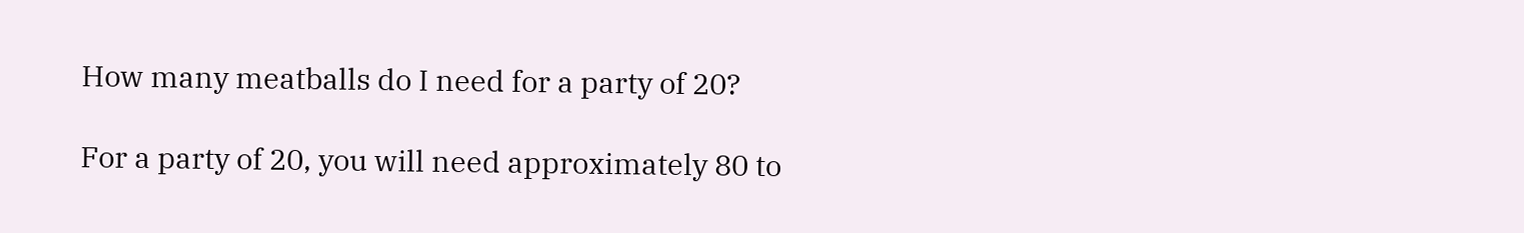How many meatballs do I need for a party of 20?

For a party of 20, you will need approximately 80 to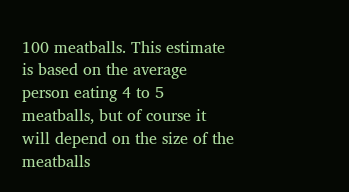100 meatballs. This estimate is based on the average person eating 4 to 5 meatballs, but of course it will depend on the size of the meatballs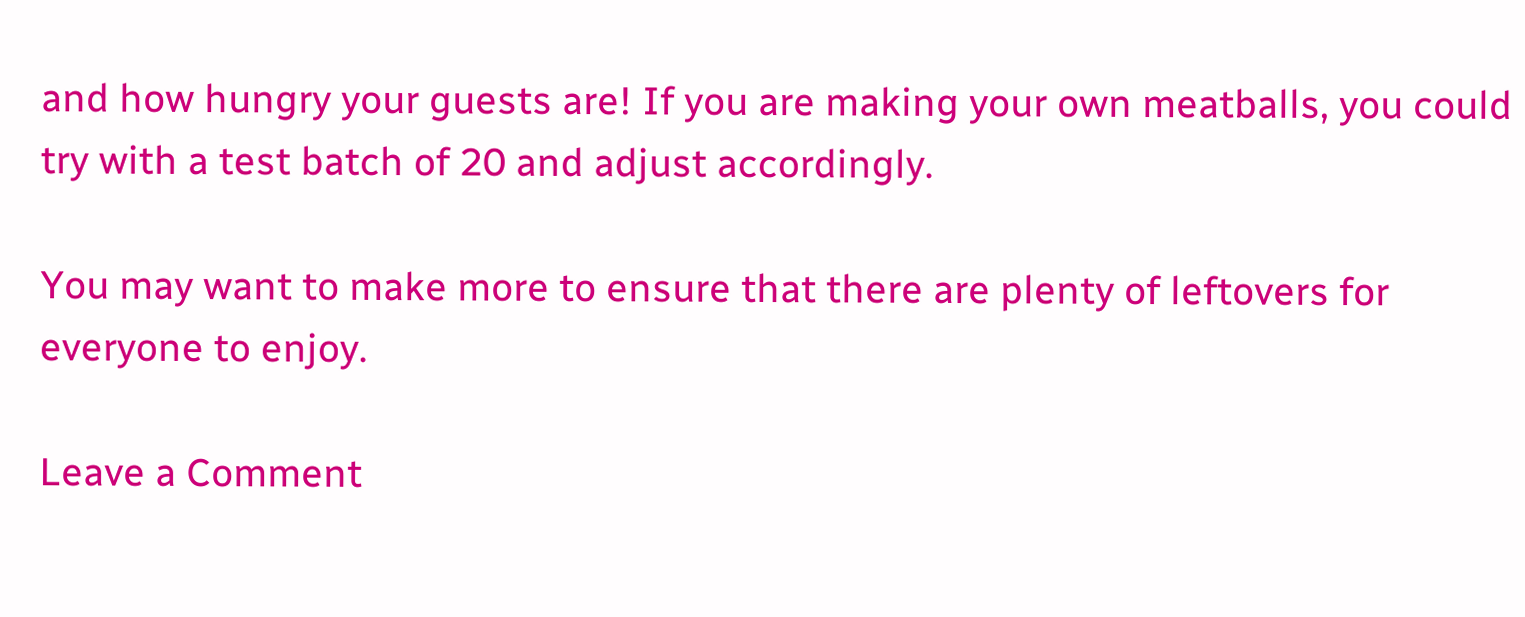and how hungry your guests are! If you are making your own meatballs, you could try with a test batch of 20 and adjust accordingly.

You may want to make more to ensure that there are plenty of leftovers for everyone to enjoy.

Leave a Comment